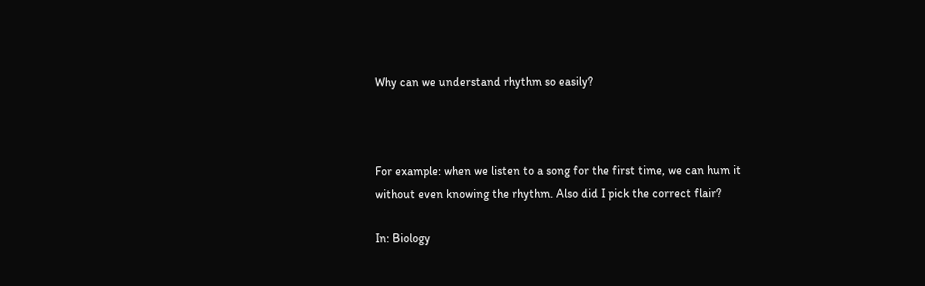Why can we understand rhythm so easily?



For example: when we listen to a song for the first time, we can hum it without even knowing the rhythm. Also did I pick the correct flair?

In: Biology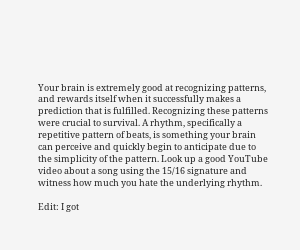Your brain is extremely good at recognizing patterns, and rewards itself when it successfully makes a prediction that is fulfilled. Recognizing these patterns were crucial to survival. A rhythm, specifically a repetitive pattern of beats, is something your brain can perceive and quickly begin to anticipate due to the simplicity of the pattern. Look up a good YouTube video about a song using the 15/16 signature and witness how much you hate the underlying rhythm.

Edit: I got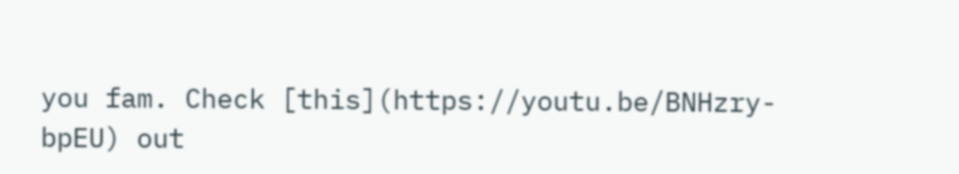you fam. Check [this](https://youtu.be/BNHzry-bpEU) out